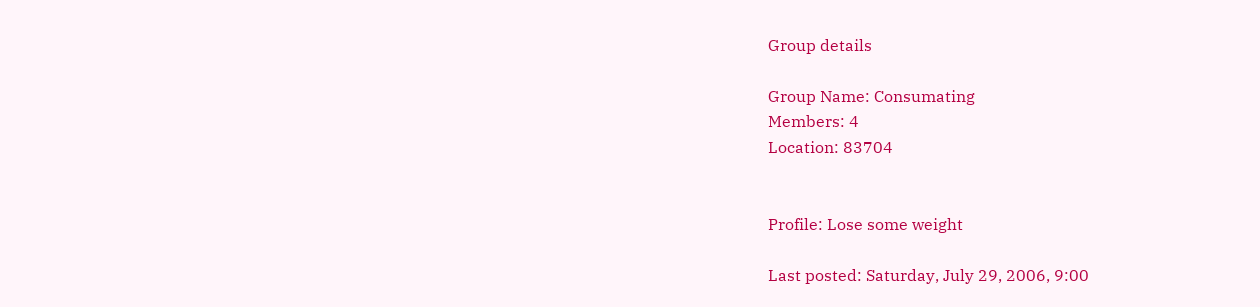Group details

Group Name: Consumating
Members: 4
Location: 83704


Profile: Lose some weight

Last posted: Saturday, July 29, 2006, 9:00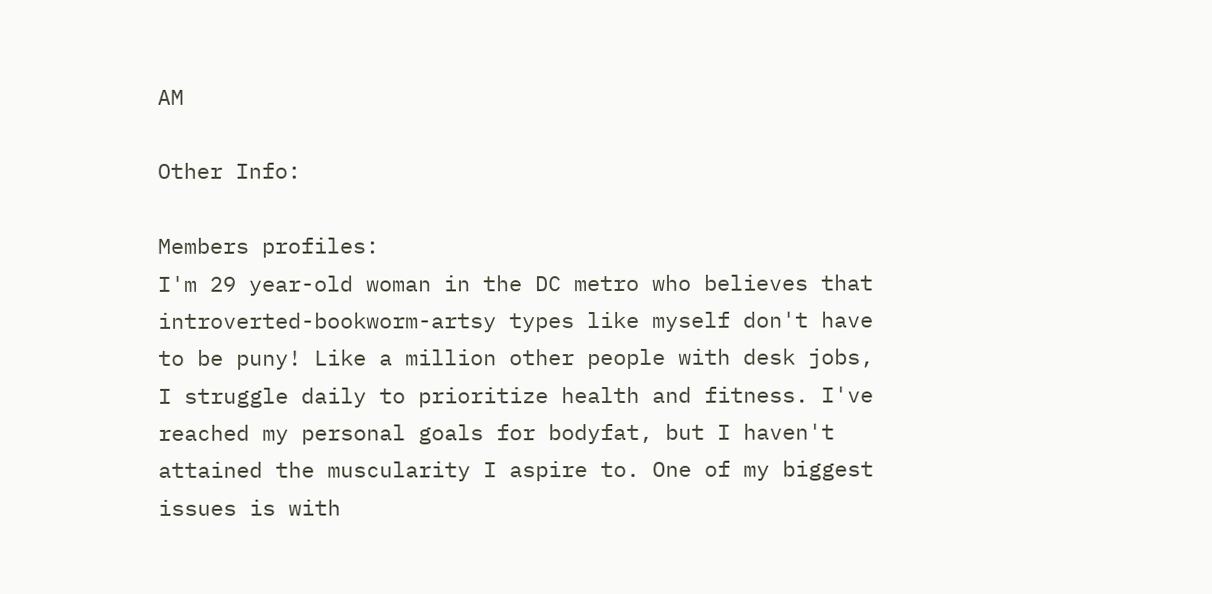AM

Other Info:

Members profiles:
I'm 29 year-old woman in the DC metro who believes that introverted-bookworm-artsy types like myself don't have to be puny! Like a million other people with desk jobs, I struggle daily to prioritize health and fitness. I've reached my personal goals for bodyfat, but I haven't attained the muscularity I aspire to. One of my biggest issues is with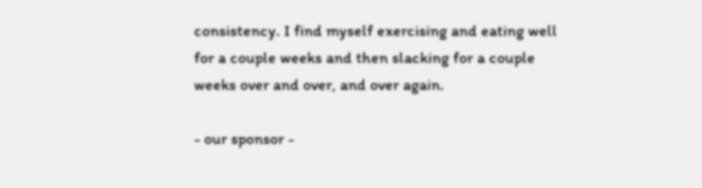consistency. I find myself exercising and eating well for a couple weeks and then slacking for a couple weeks over and over, and over again.

- our sponsor -